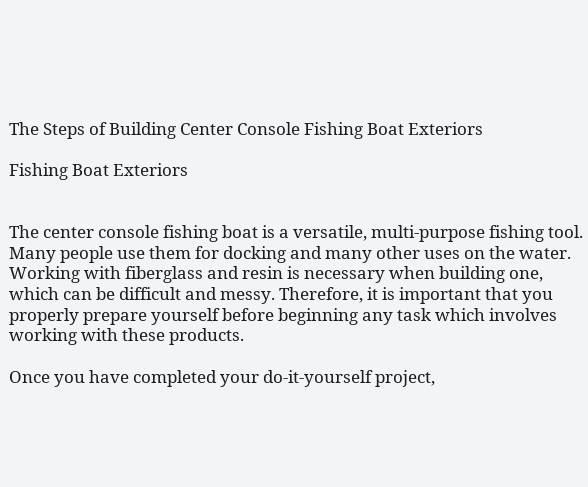The Steps of Building Center Console Fishing Boat Exteriors

Fishing Boat Exteriors


The center console fishing boat is a versatile, multi-purpose fishing tool. Many people use them for docking and many other uses on the water. Working with fiberglass and resin is necessary when building one, which can be difficult and messy. Therefore, it is important that you properly prepare yourself before beginning any task which involves working with these products.

Once you have completed your do-it-yourself project,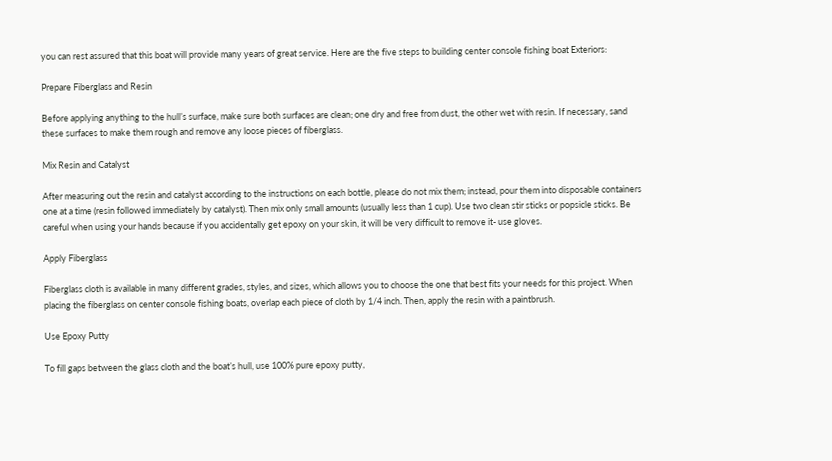you can rest assured that this boat will provide many years of great service. Here are the five steps to building center console fishing boat Exteriors:

Prepare Fiberglass and Resin

Before applying anything to the hull’s surface, make sure both surfaces are clean; one dry and free from dust, the other wet with resin. If necessary, sand these surfaces to make them rough and remove any loose pieces of fiberglass.

Mix Resin and Catalyst

After measuring out the resin and catalyst according to the instructions on each bottle, please do not mix them; instead, pour them into disposable containers one at a time (resin followed immediately by catalyst). Then mix only small amounts (usually less than 1 cup). Use two clean stir sticks or popsicle sticks. Be careful when using your hands because if you accidentally get epoxy on your skin, it will be very difficult to remove it- use gloves.

Apply Fiberglass

Fiberglass cloth is available in many different grades, styles, and sizes, which allows you to choose the one that best fits your needs for this project. When placing the fiberglass on center console fishing boats, overlap each piece of cloth by 1/4 inch. Then, apply the resin with a paintbrush.

Use Epoxy Putty

To fill gaps between the glass cloth and the boat’s hull, use 100% pure epoxy putty,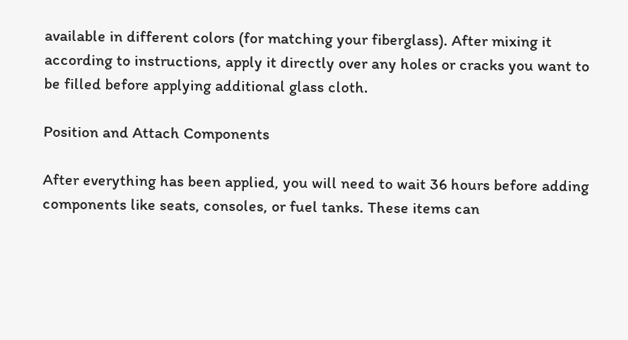available in different colors (for matching your fiberglass). After mixing it according to instructions, apply it directly over any holes or cracks you want to be filled before applying additional glass cloth.

Position and Attach Components

After everything has been applied, you will need to wait 36 hours before adding components like seats, consoles, or fuel tanks. These items can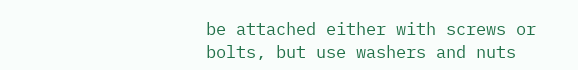be attached either with screws or bolts, but use washers and nuts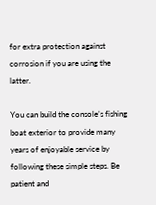for extra protection against corrosion if you are using the latter.

You can build the console’s fishing boat exterior to provide many years of enjoyable service by following these simple steps. Be patient and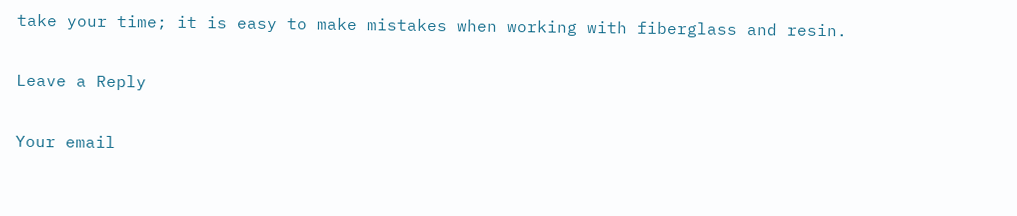take your time; it is easy to make mistakes when working with fiberglass and resin.

Leave a Reply

Your email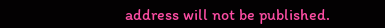address will not be published.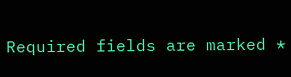Required fields are marked *